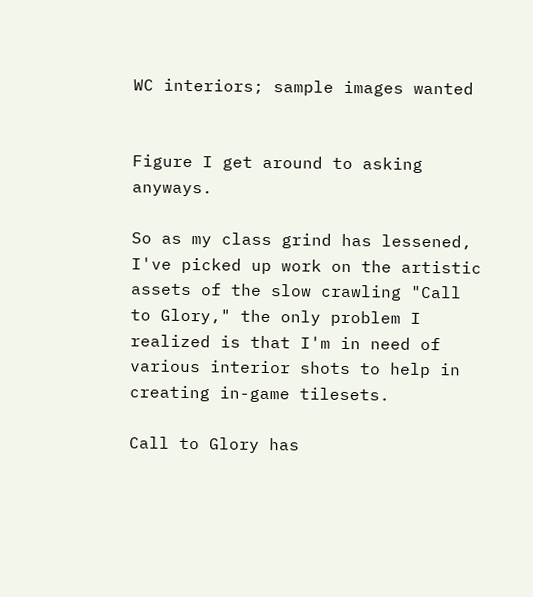WC interiors; sample images wanted


Figure I get around to asking anyways.

So as my class grind has lessened, I've picked up work on the artistic assets of the slow crawling "Call to Glory," the only problem I realized is that I'm in need of various interior shots to help in creating in-game tilesets.

Call to Glory has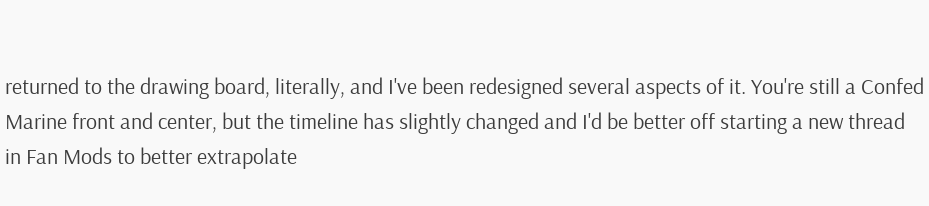returned to the drawing board, literally, and I've been redesigned several aspects of it. You're still a Confed Marine front and center, but the timeline has slightly changed and I'd be better off starting a new thread in Fan Mods to better extrapolate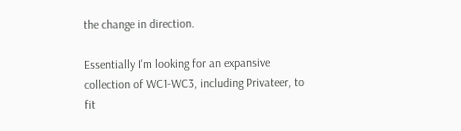the change in direction.

Essentially I'm looking for an expansive collection of WC1-WC3, including Privateer, to fit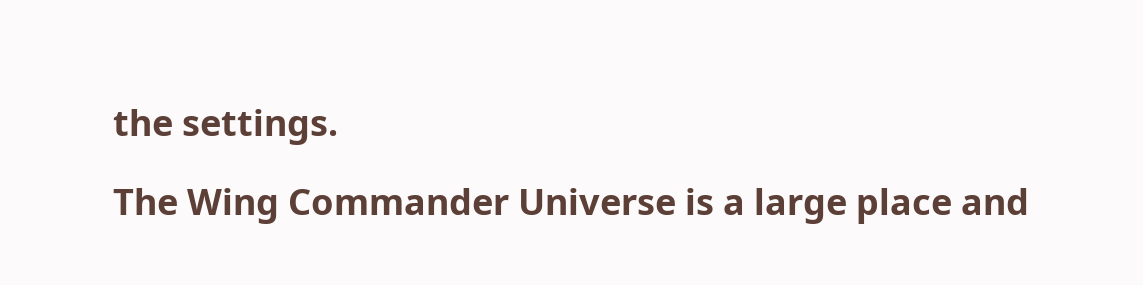the settings.

The Wing Commander Universe is a large place and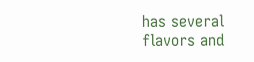has several flavors and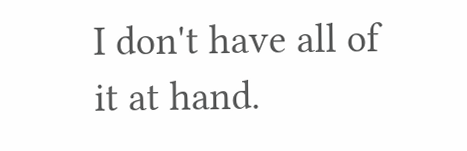I don't have all of it at hand.